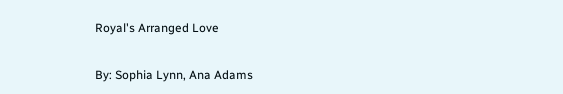Royal's Arranged Love

By: Sophia Lynn, Ana Adams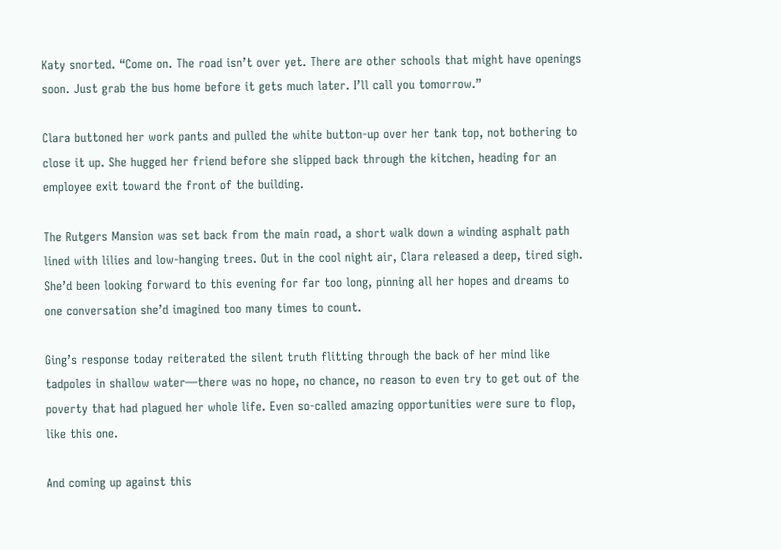Katy snorted. “Come on. The road isn’t over yet. There are other schools that might have openings soon. Just grab the bus home before it gets much later. I’ll call you tomorrow.”

Clara buttoned her work pants and pulled the white button-up over her tank top, not bothering to close it up. She hugged her friend before she slipped back through the kitchen, heading for an employee exit toward the front of the building.

The Rutgers Mansion was set back from the main road, a short walk down a winding asphalt path lined with lilies and low-hanging trees. Out in the cool night air, Clara released a deep, tired sigh. She’d been looking forward to this evening for far too long, pinning all her hopes and dreams to one conversation she’d imagined too many times to count.

Ging’s response today reiterated the silent truth flitting through the back of her mind like tadpoles in shallow water—there was no hope, no chance, no reason to even try to get out of the poverty that had plagued her whole life. Even so-called amazing opportunities were sure to flop, like this one.

And coming up against this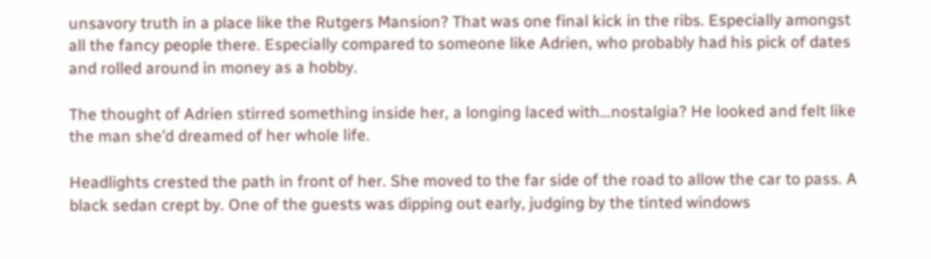unsavory truth in a place like the Rutgers Mansion? That was one final kick in the ribs. Especially amongst all the fancy people there. Especially compared to someone like Adrien, who probably had his pick of dates and rolled around in money as a hobby.

The thought of Adrien stirred something inside her, a longing laced with…nostalgia? He looked and felt like the man she’d dreamed of her whole life.

Headlights crested the path in front of her. She moved to the far side of the road to allow the car to pass. A black sedan crept by. One of the guests was dipping out early, judging by the tinted windows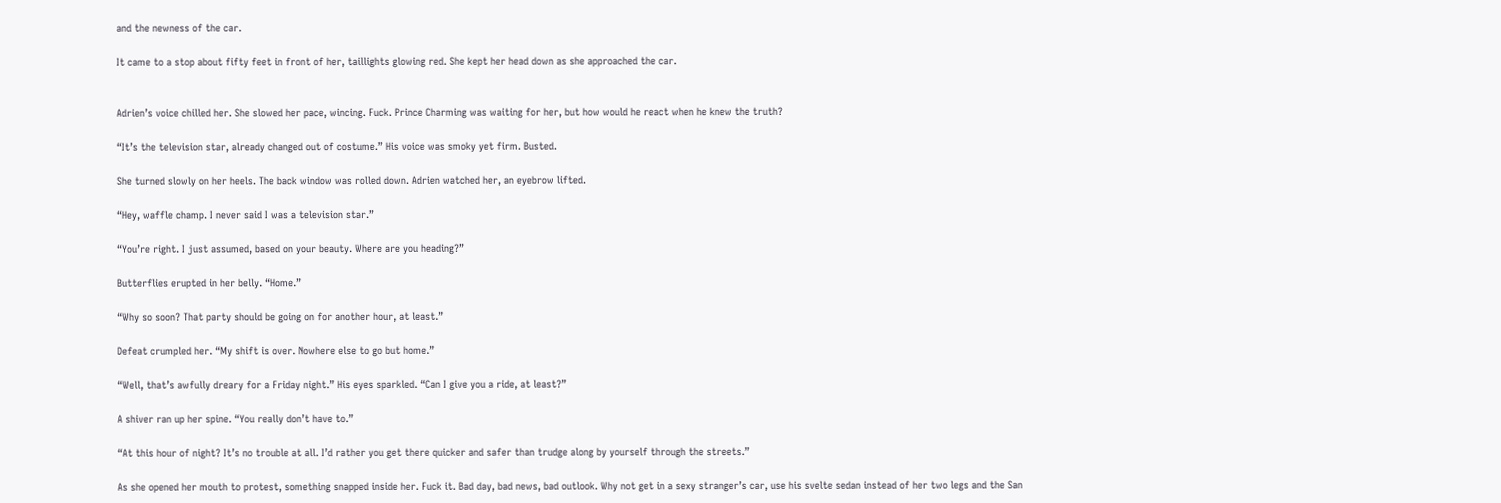and the newness of the car.

It came to a stop about fifty feet in front of her, taillights glowing red. She kept her head down as she approached the car.


Adrien’s voice chilled her. She slowed her pace, wincing. Fuck. Prince Charming was waiting for her, but how would he react when he knew the truth?

“It’s the television star, already changed out of costume.” His voice was smoky yet firm. Busted.

She turned slowly on her heels. The back window was rolled down. Adrien watched her, an eyebrow lifted.

“Hey, waffle champ. I never said I was a television star.”

“You’re right. I just assumed, based on your beauty. Where are you heading?”

Butterflies erupted in her belly. “Home.”

“Why so soon? That party should be going on for another hour, at least.”

Defeat crumpled her. “My shift is over. Nowhere else to go but home.”

“Well, that’s awfully dreary for a Friday night.” His eyes sparkled. “Can I give you a ride, at least?”

A shiver ran up her spine. “You really don’t have to.”

“At this hour of night? It’s no trouble at all. I’d rather you get there quicker and safer than trudge along by yourself through the streets.”

As she opened her mouth to protest, something snapped inside her. Fuck it. Bad day, bad news, bad outlook. Why not get in a sexy stranger’s car, use his svelte sedan instead of her two legs and the San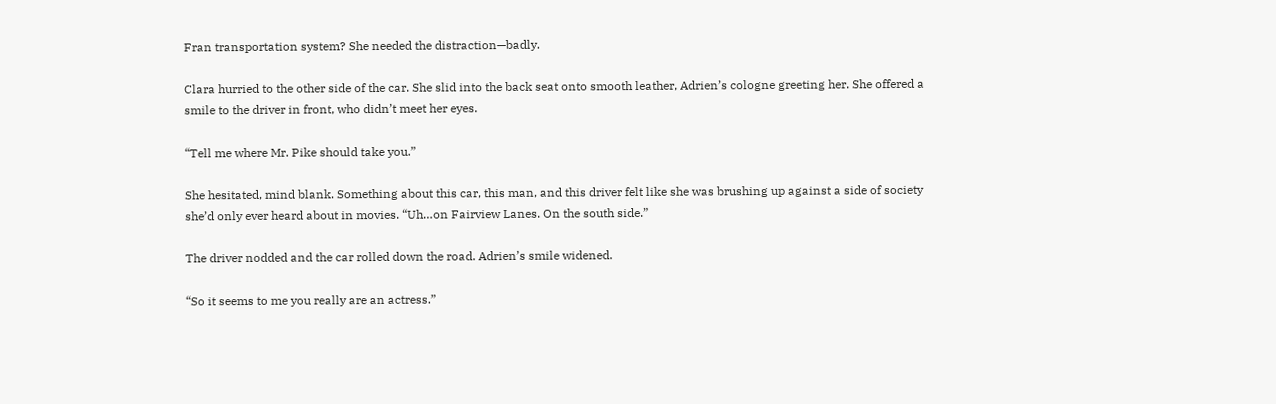Fran transportation system? She needed the distraction—badly.

Clara hurried to the other side of the car. She slid into the back seat onto smooth leather, Adrien’s cologne greeting her. She offered a smile to the driver in front, who didn’t meet her eyes.

“Tell me where Mr. Pike should take you.”

She hesitated, mind blank. Something about this car, this man, and this driver felt like she was brushing up against a side of society she’d only ever heard about in movies. “Uh…on Fairview Lanes. On the south side.”

The driver nodded and the car rolled down the road. Adrien’s smile widened.

“So it seems to me you really are an actress.”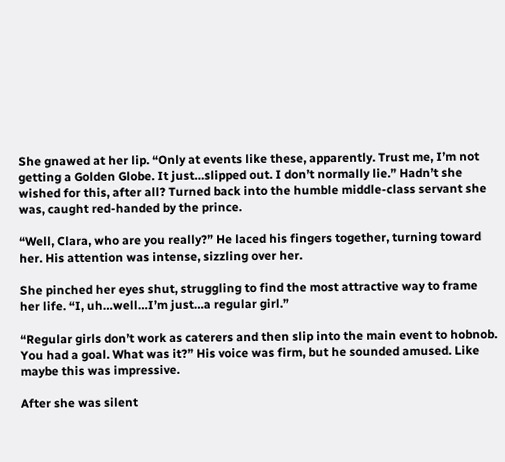She gnawed at her lip. “Only at events like these, apparently. Trust me, I’m not getting a Golden Globe. It just…slipped out. I don’t normally lie.” Hadn’t she wished for this, after all? Turned back into the humble middle-class servant she was, caught red-handed by the prince.

“Well, Clara, who are you really?” He laced his fingers together, turning toward her. His attention was intense, sizzling over her.

She pinched her eyes shut, struggling to find the most attractive way to frame her life. “I, uh…well…I’m just…a regular girl.”

“Regular girls don’t work as caterers and then slip into the main event to hobnob. You had a goal. What was it?” His voice was firm, but he sounded amused. Like maybe this was impressive.

After she was silent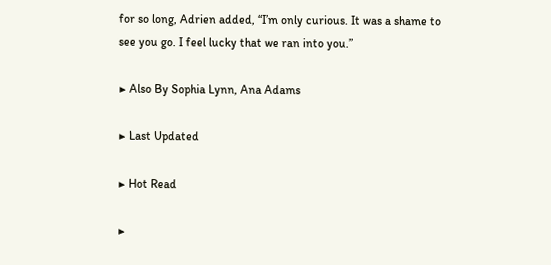for so long, Adrien added, “I’m only curious. It was a shame to see you go. I feel lucky that we ran into you.”

▶ Also By Sophia Lynn, Ana Adams

▶ Last Updated

▶ Hot Read

▶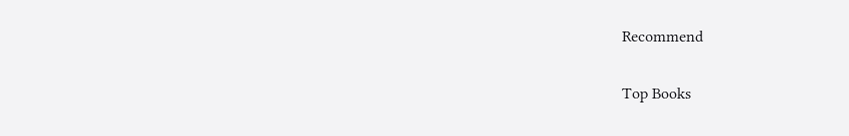Recommend

Top Books